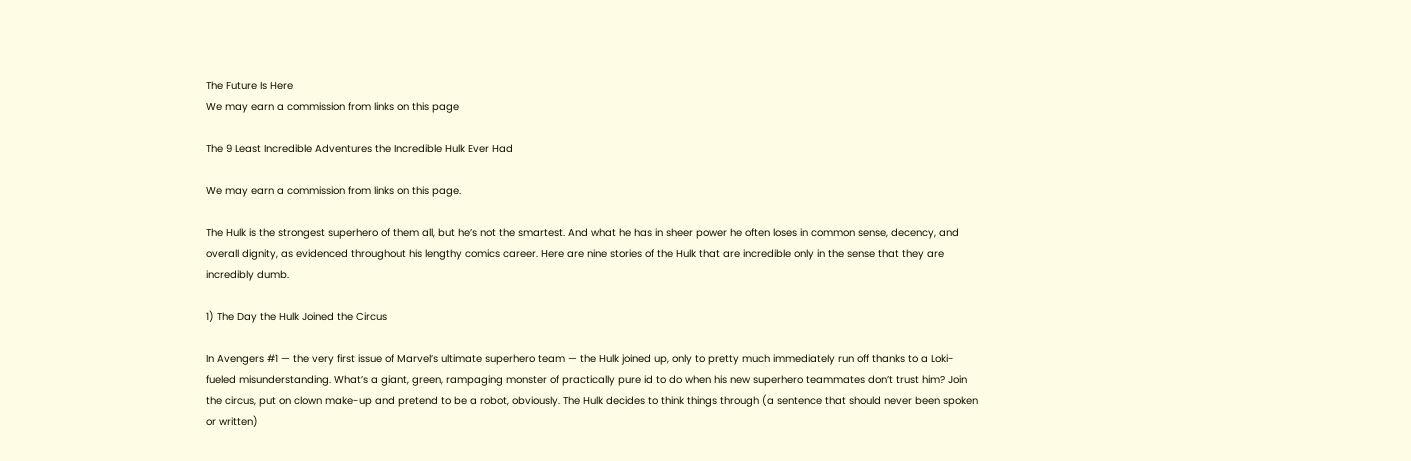The Future Is Here
We may earn a commission from links on this page

The 9 Least Incredible Adventures the Incredible Hulk Ever Had

We may earn a commission from links on this page.

The Hulk is the strongest superhero of them all, but he’s not the smartest. And what he has in sheer power he often loses in common sense, decency, and overall dignity, as evidenced throughout his lengthy comics career. Here are nine stories of the Hulk that are incredible only in the sense that they are incredibly dumb.

1) The Day the Hulk Joined the Circus

In Avengers #1 — the very first issue of Marvel’s ultimate superhero team — the Hulk joined up, only to pretty much immediately run off thanks to a Loki-fueled misunderstanding. What’s a giant, green, rampaging monster of practically pure id to do when his new superhero teammates don’t trust him? Join the circus, put on clown make-up and pretend to be a robot, obviously. The Hulk decides to think things through (a sentence that should never been spoken or written)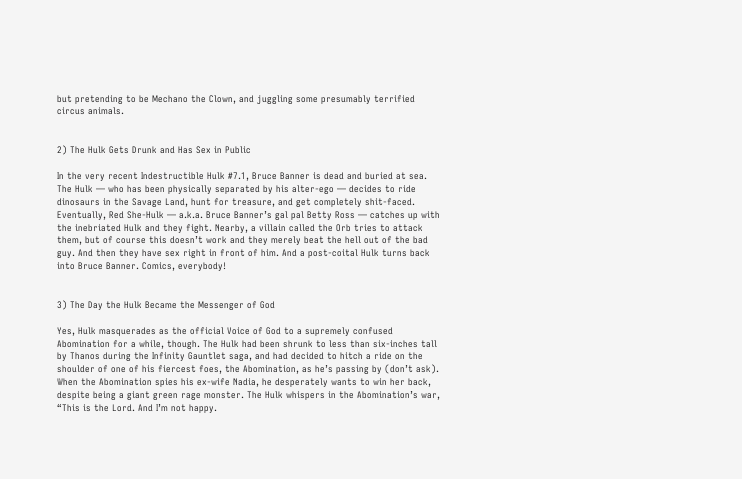but pretending to be Mechano the Clown, and juggling some presumably terrified circus animals.


2) The Hulk Gets Drunk and Has Sex in Public

In the very recent Indestructible Hulk #7.1, Bruce Banner is dead and buried at sea. The Hulk — who has been physically separated by his alter-ego — decides to ride dinosaurs in the Savage Land, hunt for treasure, and get completely shit-faced. Eventually, Red She-Hulk — a.k.a. Bruce Banner’s gal pal Betty Ross — catches up with the inebriated Hulk and they fight. Nearby, a villain called the Orb tries to attack them, but of course this doesn’t work and they merely beat the hell out of the bad guy. And then they have sex right in front of him. And a post-coital Hulk turns back into Bruce Banner. Comics, everybody!


3) The Day the Hulk Became the Messenger of God

Yes, Hulk masquerades as the official Voice of God to a supremely confused Abomination for a while, though. The Hulk had been shrunk to less than six-inches tall by Thanos during the Infinity Gauntlet saga, and had decided to hitch a ride on the shoulder of one of his fiercest foes, the Abomination, as he’s passing by (don’t ask). When the Abomination spies his ex-wife Nadia, he desperately wants to win her back, despite being a giant green rage monster. The Hulk whispers in the Abomination’s war, “This is the Lord. And I’m not happy.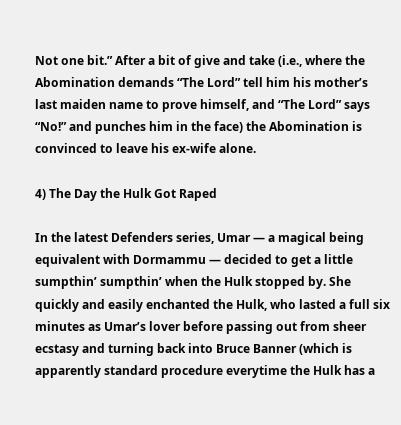Not one bit.” After a bit of give and take (i.e., where the Abomination demands “The Lord” tell him his mother’s last maiden name to prove himself, and “The Lord” says “No!” and punches him in the face) the Abomination is convinced to leave his ex-wife alone.

4) The Day the Hulk Got Raped

In the latest Defenders series, Umar — a magical being equivalent with Dormammu — decided to get a little sumpthin’ sumpthin’ when the Hulk stopped by. She quickly and easily enchanted the Hulk, who lasted a full six minutes as Umar’s lover before passing out from sheer ecstasy and turning back into Bruce Banner (which is apparently standard procedure everytime the Hulk has a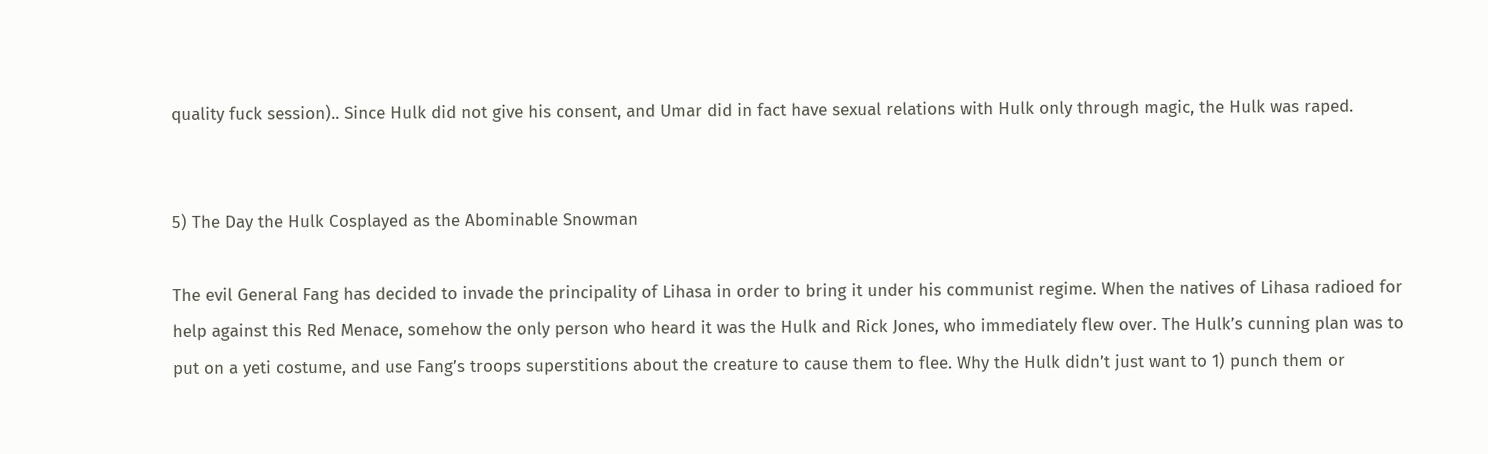quality fuck session).. Since Hulk did not give his consent, and Umar did in fact have sexual relations with Hulk only through magic, the Hulk was raped.


5) The Day the Hulk Cosplayed as the Abominable Snowman

The evil General Fang has decided to invade the principality of Lihasa in order to bring it under his communist regime. When the natives of Lihasa radioed for help against this Red Menace, somehow the only person who heard it was the Hulk and Rick Jones, who immediately flew over. The Hulk’s cunning plan was to put on a yeti costume, and use Fang’s troops superstitions about the creature to cause them to flee. Why the Hulk didn’t just want to 1) punch them or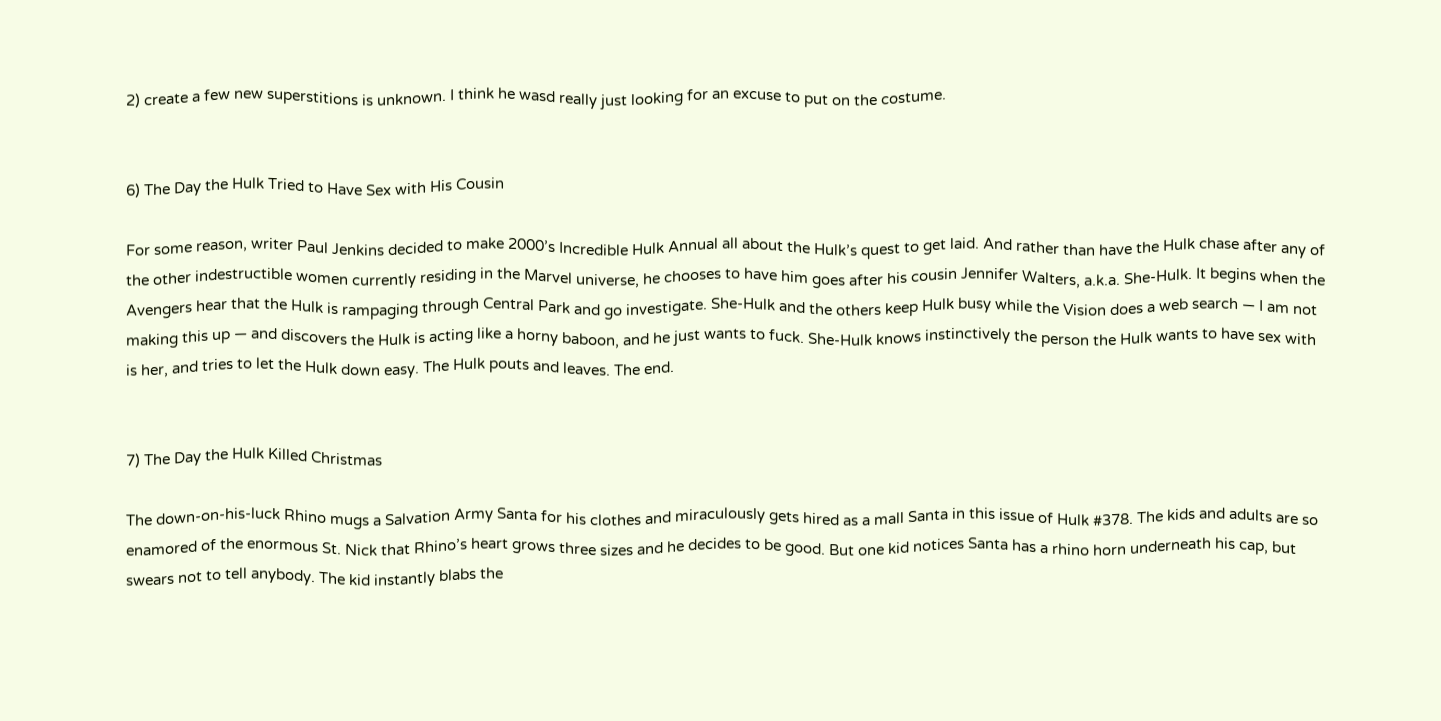2) create a few new superstitions is unknown. I think he wasd really just looking for an excuse to put on the costume.


6) The Day the Hulk Tried to Have Sex with His Cousin

For some reason, writer Paul Jenkins decided to make 2000’s Incredible Hulk Annual all about the Hulk’s quest to get laid. And rather than have the Hulk chase after any of the other indestructible women currently residing in the Marvel universe, he chooses to have him goes after his cousin Jennifer Walters, a.k.a. She-Hulk. It begins when the Avengers hear that the Hulk is rampaging through Central Park and go investigate. She-Hulk and the others keep Hulk busy while the Vision does a web search — I am not making this up — and discovers the Hulk is acting like a horny baboon, and he just wants to fuck. She-Hulk knows instinctively the person the Hulk wants to have sex with is her, and tries to let the Hulk down easy. The Hulk pouts and leaves. The end.


7) The Day the Hulk Killed Christmas

The down-on-his-luck Rhino mugs a Salvation Army Santa for his clothes and miraculously gets hired as a mall Santa in this issue of Hulk #378. The kids and adults are so enamored of the enormous St. Nick that Rhino’s heart grows three sizes and he decides to be good. But one kid notices Santa has a rhino horn underneath his cap, but swears not to tell anybody. The kid instantly blabs the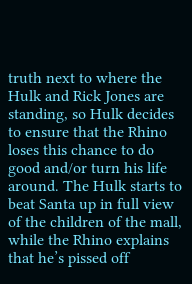truth next to where the Hulk and Rick Jones are standing, so Hulk decides to ensure that the Rhino loses this chance to do good and/or turn his life around. The Hulk starts to beat Santa up in full view of the children of the mall, while the Rhino explains that he’s pissed off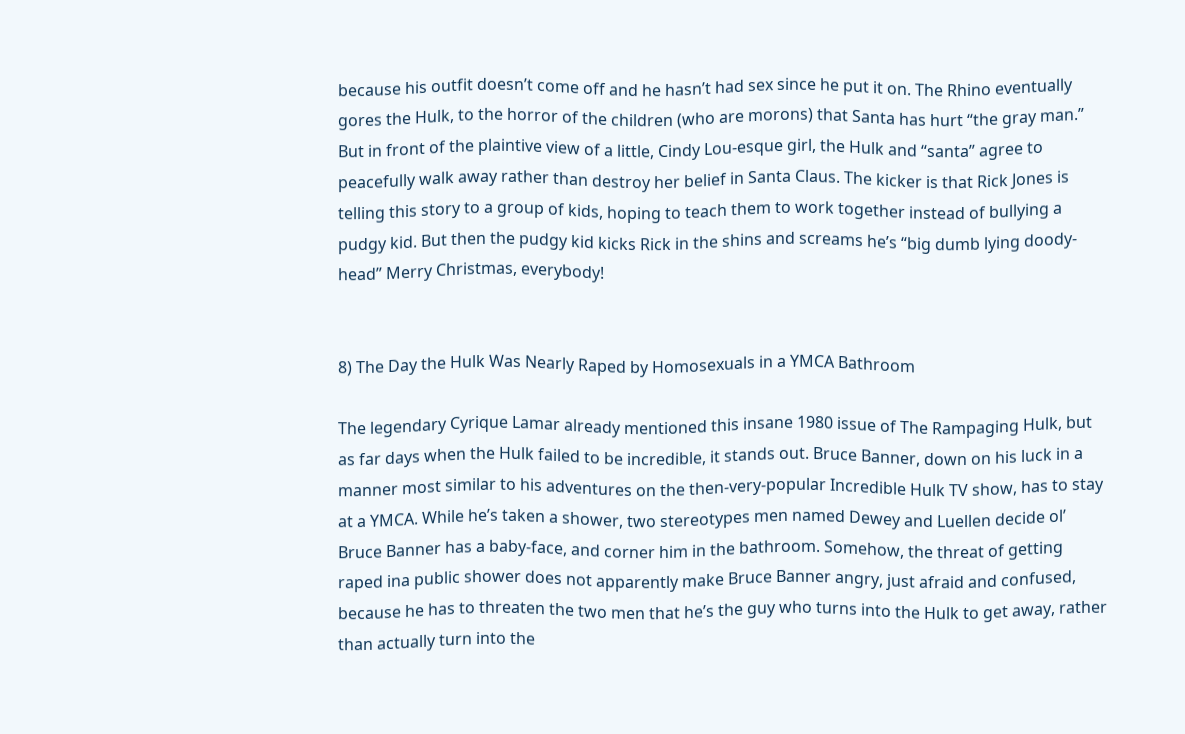because his outfit doesn’t come off and he hasn’t had sex since he put it on. The Rhino eventually gores the Hulk, to the horror of the children (who are morons) that Santa has hurt “the gray man.” But in front of the plaintive view of a little, Cindy Lou-esque girl, the Hulk and “santa” agree to peacefully walk away rather than destroy her belief in Santa Claus. The kicker is that Rick Jones is telling this story to a group of kids, hoping to teach them to work together instead of bullying a pudgy kid. But then the pudgy kid kicks Rick in the shins and screams he’s “big dumb lying doody-head” Merry Christmas, everybody!


8) The Day the Hulk Was Nearly Raped by Homosexuals in a YMCA Bathroom

The legendary Cyrique Lamar already mentioned this insane 1980 issue of The Rampaging Hulk, but as far days when the Hulk failed to be incredible, it stands out. Bruce Banner, down on his luck in a manner most similar to his adventures on the then-very-popular Incredible Hulk TV show, has to stay at a YMCA. While he’s taken a shower, two stereotypes men named Dewey and Luellen decide ol’ Bruce Banner has a baby-face, and corner him in the bathroom. Somehow, the threat of getting raped ina public shower does not apparently make Bruce Banner angry, just afraid and confused, because he has to threaten the two men that he’s the guy who turns into the Hulk to get away, rather than actually turn into the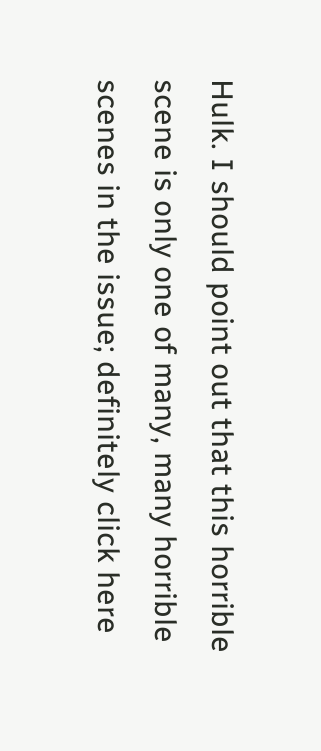Hulk. I should point out that this horrible scene is only one of many, many horrible scenes in the issue; definitely click here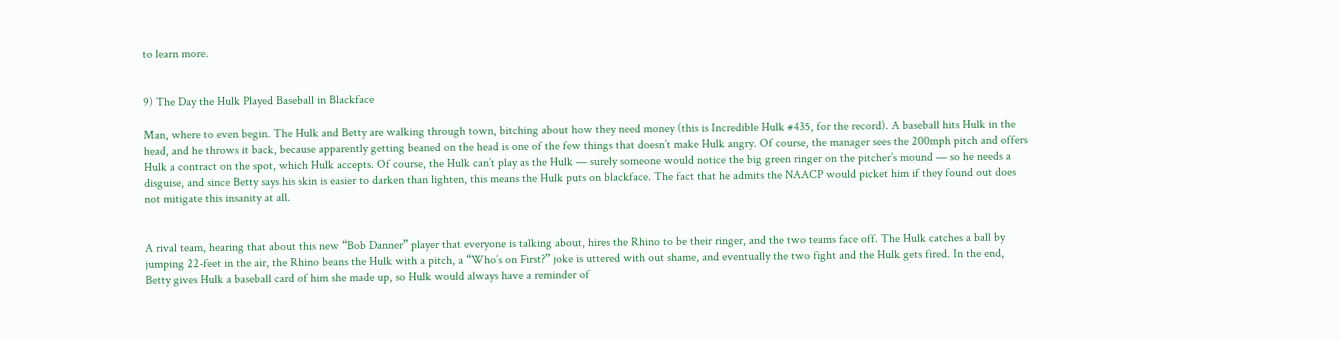to learn more.


9) The Day the Hulk Played Baseball in Blackface

Man, where to even begin. The Hulk and Betty are walking through town, bitching about how they need money (this is Incredible Hulk #435, for the record). A baseball hits Hulk in the head, and he throws it back, because apparently getting beaned on the head is one of the few things that doesn’t make Hulk angry. Of course, the manager sees the 200mph pitch and offers Hulk a contract on the spot, which Hulk accepts. Of course, the Hulk can’t play as the Hulk — surely someone would notice the big green ringer on the pitcher’s mound — so he needs a disguise, and since Betty says his skin is easier to darken than lighten, this means the Hulk puts on blackface. The fact that he admits the NAACP would picket him if they found out does not mitigate this insanity at all.


A rival team, hearing that about this new “Bob Danner” player that everyone is talking about, hires the Rhino to be their ringer, and the two teams face off. The Hulk catches a ball by jumping 22-feet in the air, the Rhino beans the Hulk with a pitch, a “Who’s on First?” joke is uttered with out shame, and eventually the two fight and the Hulk gets fired. In the end, Betty gives Hulk a baseball card of him she made up, so Hulk would always have a reminder of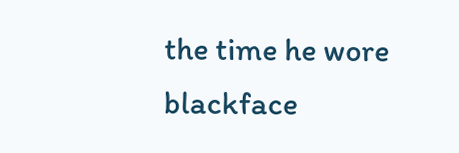the time he wore blackface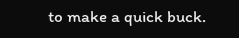to make a quick buck.